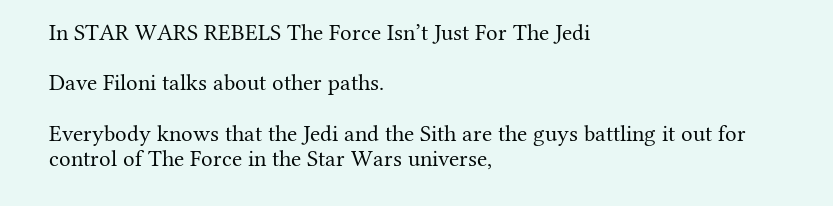In STAR WARS REBELS The Force Isn’t Just For The Jedi

Dave Filoni talks about other paths.

Everybody knows that the Jedi and the Sith are the guys battling it out for control of The Force in the Star Wars universe,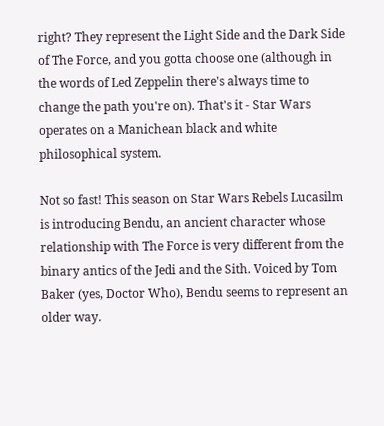right? They represent the Light Side and the Dark Side of The Force, and you gotta choose one (although in the words of Led Zeppelin there's always time to change the path you're on). That's it - Star Wars operates on a Manichean black and white philosophical system.

Not so fast! This season on Star Wars Rebels Lucasilm is introducing Bendu, an ancient character whose relationship with The Force is very different from the binary antics of the Jedi and the Sith. Voiced by Tom Baker (yes, Doctor Who), Bendu seems to represent an older way.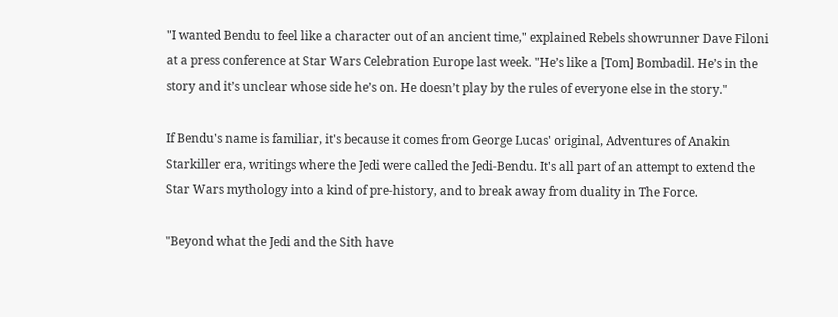"I wanted Bendu to feel like a character out of an ancient time," explained Rebels showrunner Dave Filoni at a press conference at Star Wars Celebration Europe last week. "He’s like a [Tom] Bombadil. He’s in the story and it’s unclear whose side he’s on. He doesn’t play by the rules of everyone else in the story."

If Bendu's name is familiar, it's because it comes from George Lucas' original, Adventures of Anakin Starkiller era, writings where the Jedi were called the Jedi-Bendu. It's all part of an attempt to extend the Star Wars mythology into a kind of pre-history, and to break away from duality in The Force.

"Beyond what the Jedi and the Sith have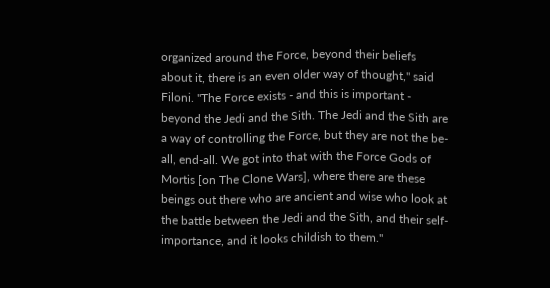organized around the Force, beyond their beliefs about it, there is an even older way of thought," said Filoni. "The Force exists - and this is important - beyond the Jedi and the Sith. The Jedi and the Sith are a way of controlling the Force, but they are not the be-all, end-all. We got into that with the Force Gods of Mortis [on The Clone Wars], where there are these beings out there who are ancient and wise who look at the battle between the Jedi and the Sith, and their self-importance, and it looks childish to them."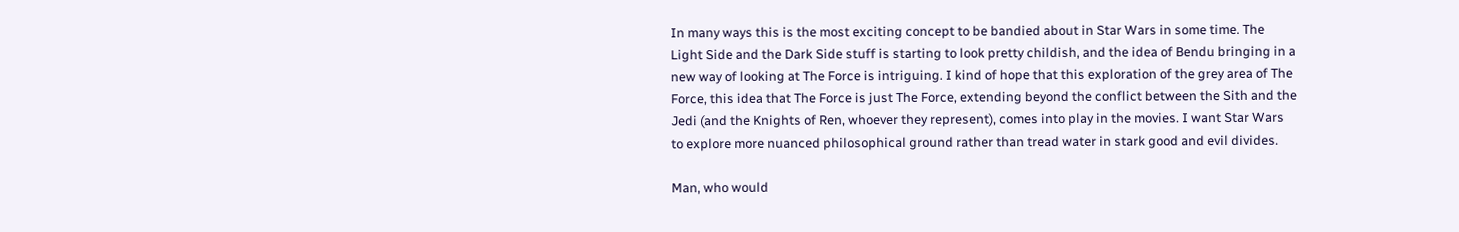In many ways this is the most exciting concept to be bandied about in Star Wars in some time. The Light Side and the Dark Side stuff is starting to look pretty childish, and the idea of Bendu bringing in a new way of looking at The Force is intriguing. I kind of hope that this exploration of the grey area of The Force, this idea that The Force is just The Force, extending beyond the conflict between the Sith and the Jedi (and the Knights of Ren, whoever they represent), comes into play in the movies. I want Star Wars to explore more nuanced philosophical ground rather than tread water in stark good and evil divides.

Man, who would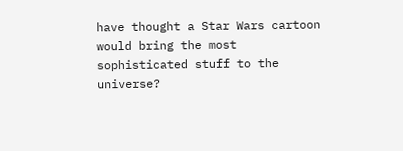have thought a Star Wars cartoon would bring the most sophisticated stuff to the universe?